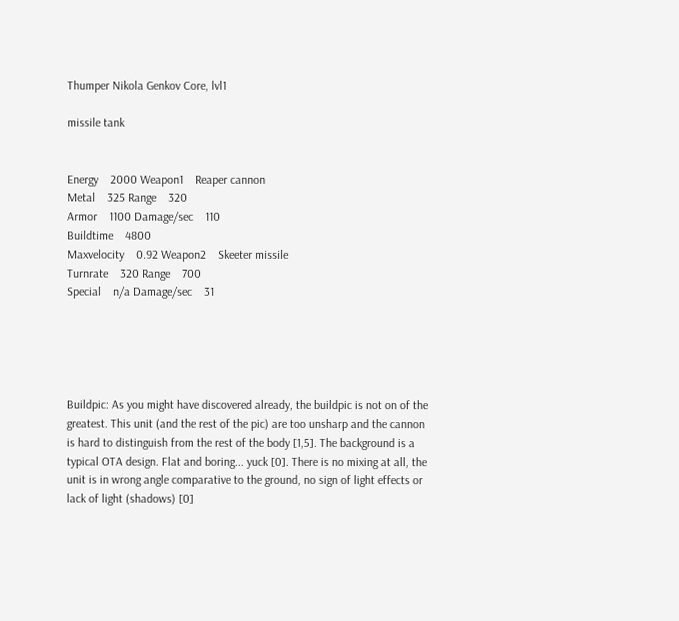Thumper Nikola Genkov Core, lvl1

missile tank


Energy    2000 Weapon1    Reaper cannon
Metal    325 Range    320
Armor    1100 Damage/sec    110
Buildtime    4800
Maxvelocity    0.92 Weapon2    Skeeter missile
Turnrate    320 Range    700
Special    n/a Damage/sec    31





Buildpic: As you might have discovered already, the buildpic is not on of the greatest. This unit (and the rest of the pic) are too unsharp and the cannon is hard to distinguish from the rest of the body [1,5]. The background is a typical OTA design. Flat and boring... yuck [0]. There is no mixing at all, the unit is in wrong angle comparative to the ground, no sign of light effects or lack of light (shadows) [0]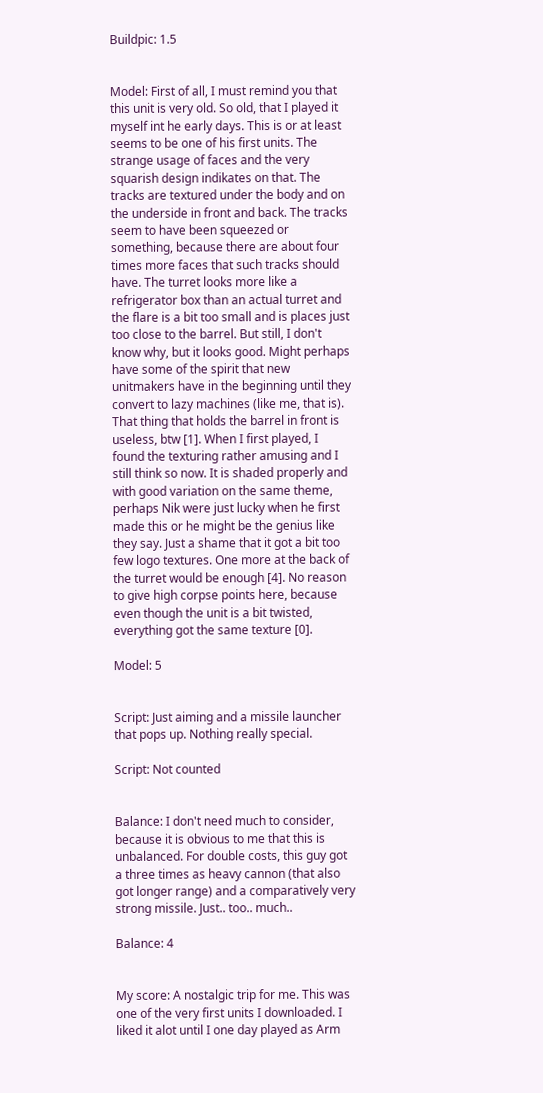Buildpic: 1.5


Model: First of all, I must remind you that this unit is very old. So old, that I played it myself int he early days. This is or at least seems to be one of his first units. The strange usage of faces and the very squarish design indikates on that. The tracks are textured under the body and on the underside in front and back. The tracks seem to have been squeezed or something, because there are about four times more faces that such tracks should have. The turret looks more like a refrigerator box than an actual turret and the flare is a bit too small and is places just too close to the barrel. But still, I don't know why, but it looks good. Might perhaps have some of the spirit that new unitmakers have in the beginning until they convert to lazy machines (like me, that is). That thing that holds the barrel in front is useless, btw [1]. When I first played, I found the texturing rather amusing and I still think so now. It is shaded properly and with good variation on the same theme, perhaps Nik were just lucky when he first made this or he might be the genius like they say. Just a shame that it got a bit too few logo textures. One more at the back of the turret would be enough [4]. No reason to give high corpse points here, because even though the unit is a bit twisted, everything got the same texture [0].

Model: 5


Script: Just aiming and a missile launcher that pops up. Nothing really special.

Script: Not counted


Balance: I don't need much to consider, because it is obvious to me that this is unbalanced. For double costs, this guy got a three times as heavy cannon (that also got longer range) and a comparatively very strong missile. Just.. too.. much..

Balance: 4


My score: A nostalgic trip for me. This was one of the very first units I downloaded. I liked it alot until I one day played as Arm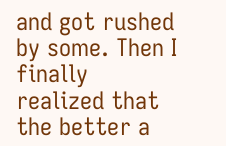and got rushed by some. Then I finally realized that the better a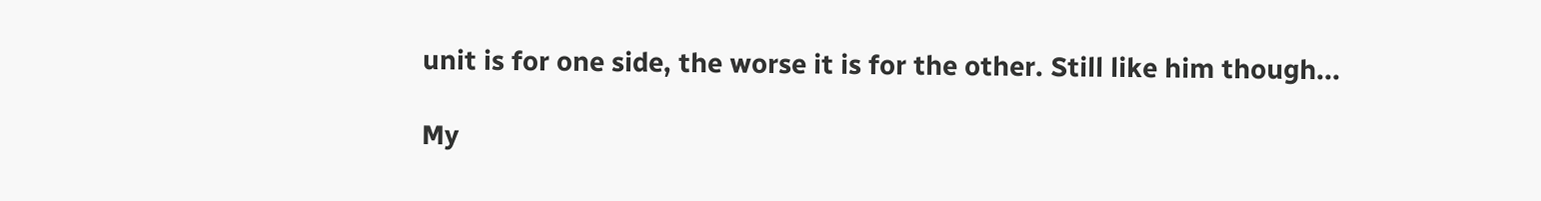unit is for one side, the worse it is for the other. Still like him though...

My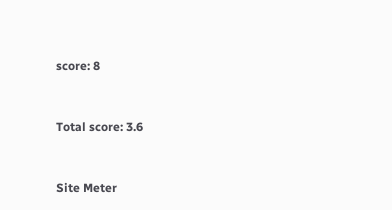score: 8


Total score: 3.6


Site Meter